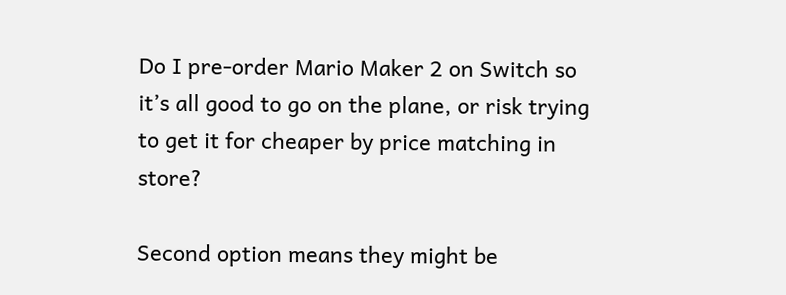Do I pre-order Mario Maker 2 on Switch so it’s all good to go on the plane, or risk trying to get it for cheaper by price matching in store?

Second option means they might be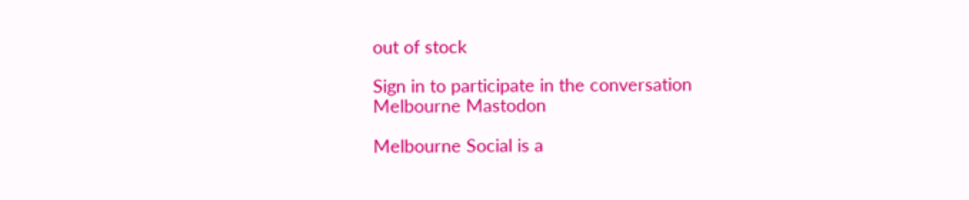out of stock

Sign in to participate in the conversation
Melbourne Mastodon

Melbourne Social is a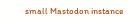small Mastodon instance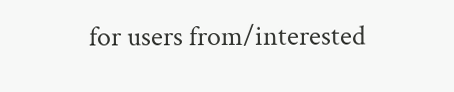for users from/interested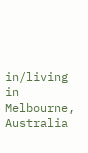in/living in Melbourne, Australia